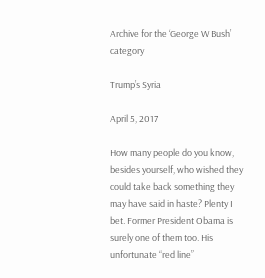Archive for the ‘George W Bush’ category

Trump’s Syria

April 5, 2017

How many people do you know, besides yourself, who wished they could take back something they may have said in haste? Plenty I bet. Former President Obama is surely one of them too. His unfortunate “red line”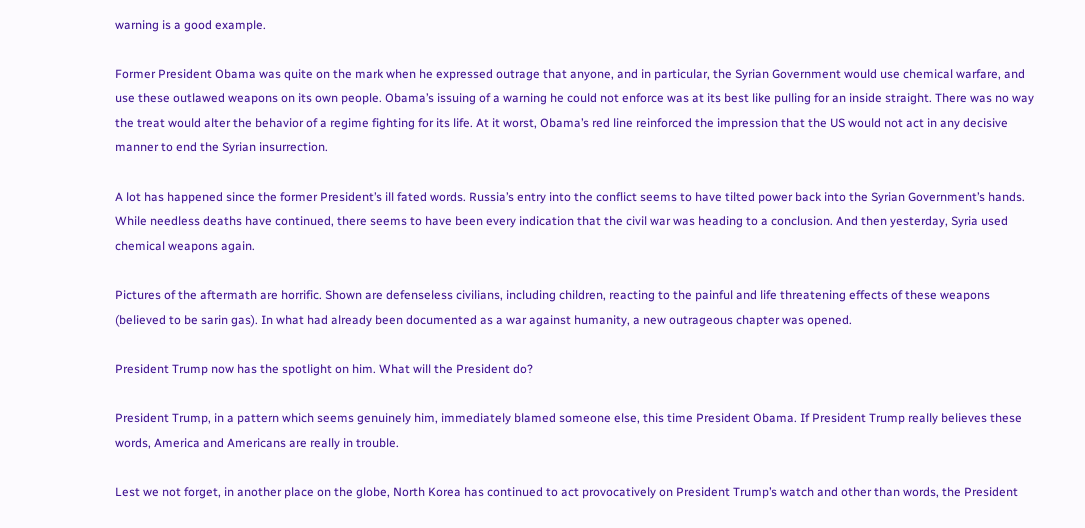warning is a good example.

Former President Obama was quite on the mark when he expressed outrage that anyone, and in particular, the Syrian Government would use chemical warfare, and use these outlawed weapons on its own people. Obama’s issuing of a warning he could not enforce was at its best like pulling for an inside straight. There was no way the treat would alter the behavior of a regime fighting for its life. At it worst, Obama’s red line reinforced the impression that the US would not act in any decisive manner to end the Syrian insurrection.

A lot has happened since the former President’s ill fated words. Russia’s entry into the conflict seems to have tilted power back into the Syrian Government’s hands. While needless deaths have continued, there seems to have been every indication that the civil war was heading to a conclusion. And then yesterday, Syria used chemical weapons again.

Pictures of the aftermath are horrific. Shown are defenseless civilians, including children, reacting to the painful and life threatening effects of these weapons (believed to be sarin gas). In what had already been documented as a war against humanity, a new outrageous chapter was opened.

President Trump now has the spotlight on him. What will the President do?

President Trump, in a pattern which seems genuinely him, immediately blamed someone else, this time President Obama. If President Trump really believes these words, America and Americans are really in trouble.

Lest we not forget, in another place on the globe, North Korea has continued to act provocatively on President Trump’s watch and other than words, the President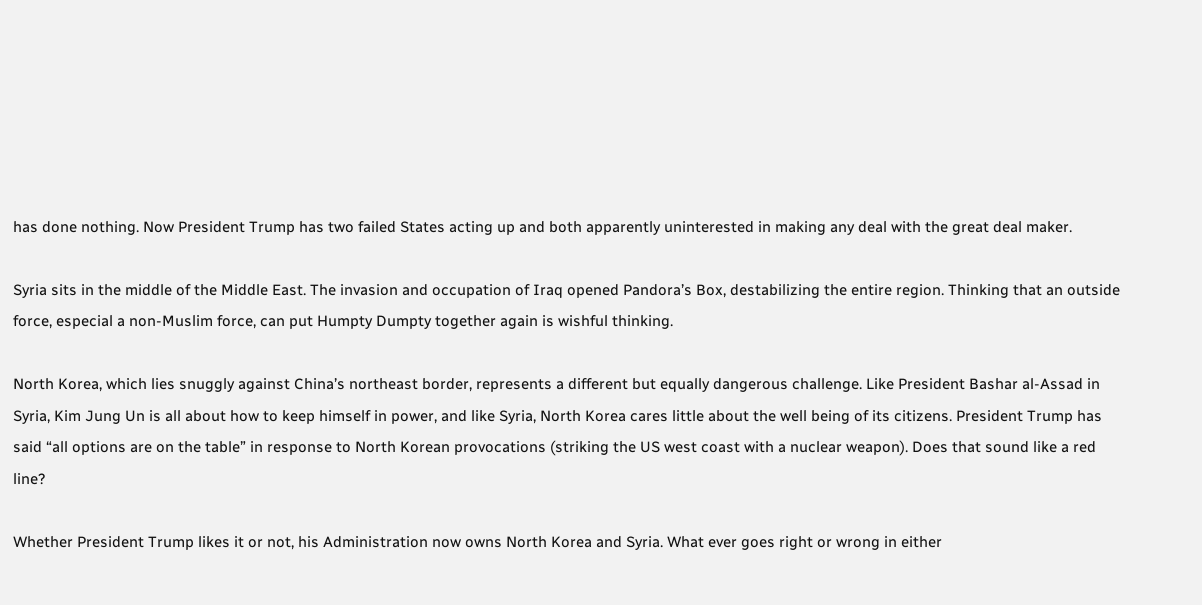has done nothing. Now President Trump has two failed States acting up and both apparently uninterested in making any deal with the great deal maker.

Syria sits in the middle of the Middle East. The invasion and occupation of Iraq opened Pandora’s Box, destabilizing the entire region. Thinking that an outside force, especial a non-Muslim force, can put Humpty Dumpty together again is wishful thinking.

North Korea, which lies snuggly against China’s northeast border, represents a different but equally dangerous challenge. Like President Bashar al-Assad in Syria, Kim Jung Un is all about how to keep himself in power, and like Syria, North Korea cares little about the well being of its citizens. President Trump has said “all options are on the table” in response to North Korean provocations (striking the US west coast with a nuclear weapon). Does that sound like a red line?

Whether President Trump likes it or not, his Administration now owns North Korea and Syria. What ever goes right or wrong in either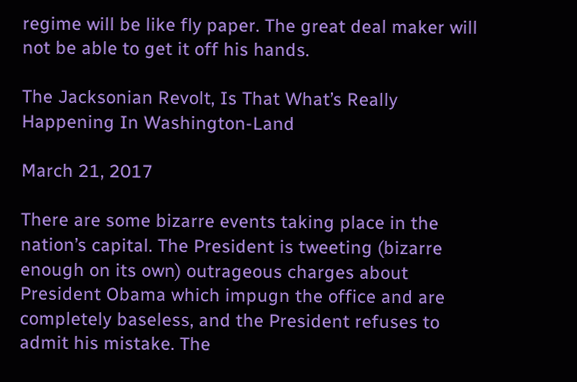regime will be like fly paper. The great deal maker will not be able to get it off his hands.

The Jacksonian Revolt, Is That What’s Really Happening In Washington-Land

March 21, 2017

There are some bizarre events taking place in the nation’s capital. The President is tweeting (bizarre enough on its own) outrageous charges about President Obama which impugn the office and are completely baseless, and the President refuses to admit his mistake. The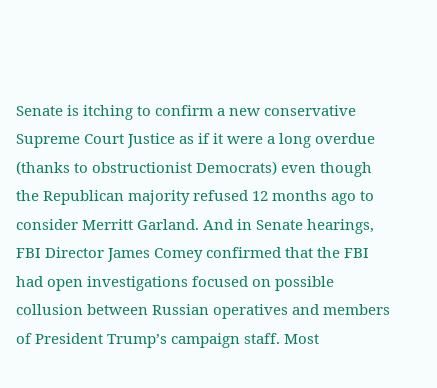Senate is itching to confirm a new conservative Supreme Court Justice as if it were a long overdue (thanks to obstructionist Democrats) even though the Republican majority refused 12 months ago to consider Merritt Garland. And in Senate hearings, FBI Director James Comey confirmed that the FBI had open investigations focused on possible collusion between Russian operatives and members of President Trump’s campaign staff. Most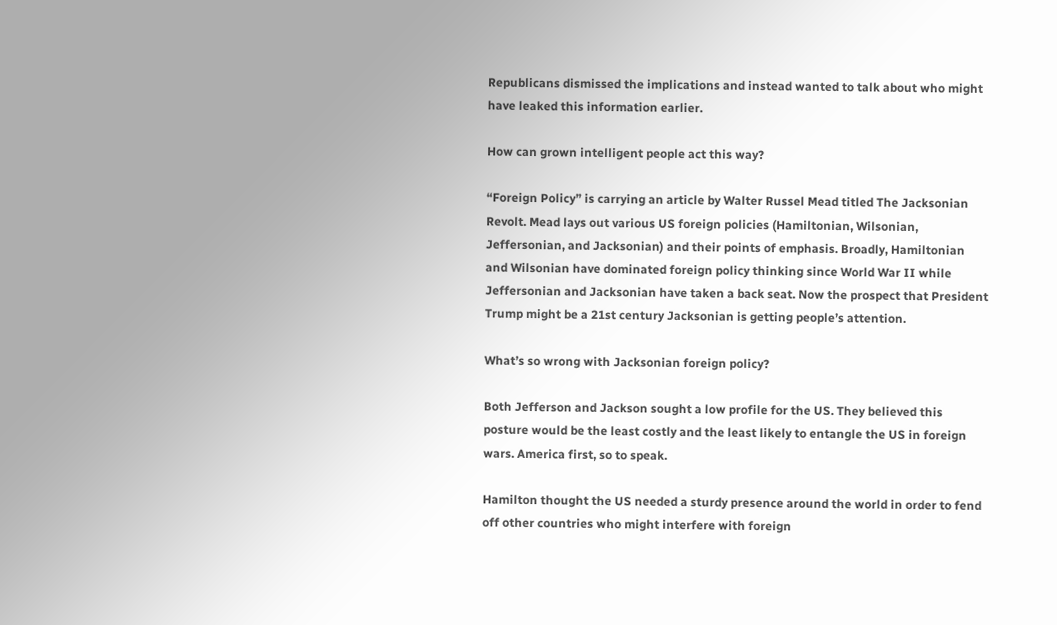Republicans dismissed the implications and instead wanted to talk about who might have leaked this information earlier.

How can grown intelligent people act this way?

“Foreign Policy” is carrying an article by Walter Russel Mead titled The Jacksonian Revolt. Mead lays out various US foreign policies (Hamiltonian, Wilsonian, Jeffersonian, and Jacksonian) and their points of emphasis. Broadly, Hamiltonian and Wilsonian have dominated foreign policy thinking since World War II while Jeffersonian and Jacksonian have taken a back seat. Now the prospect that President Trump might be a 21st century Jacksonian is getting people’s attention.

What’s so wrong with Jacksonian foreign policy?

Both Jefferson and Jackson sought a low profile for the US. They believed this posture would be the least costly and the least likely to entangle the US in foreign wars. America first, so to speak.

Hamilton thought the US needed a sturdy presence around the world in order to fend off other countries who might interfere with foreign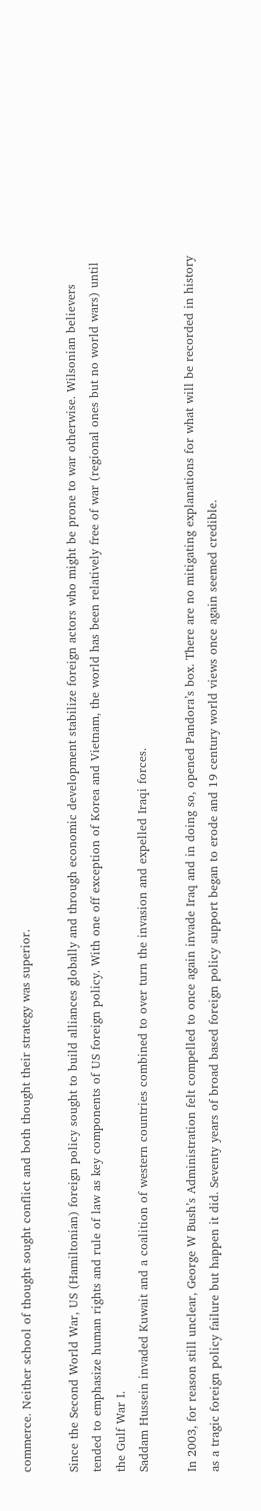commerce. Neither school of thought sought conflict and both thought their strategy was superior.

Since the Second World War, US (Hamiltonian) foreign policy sought to build alliances globally and through economic development stabilize foreign actors who might be prone to war otherwise. Wilsonian believers tended to emphasize human rights and rule of law as key components of US foreign policy. With one off exception of Korea and Vietnam, the world has been relatively free of war (regional ones but no world wars) until the Gulf War I.
Saddam Hussein invaded Kuwait and a coalition of western countries combined to over turn the invasion and expelled Iraqi forces.

In 2003, for reason still unclear, George W Bush’s Administration felt compelled to once again invade Iraq and in doing so, opened Pandora’s box. There are no mitigating explanations for what will be recorded in history as a tragic foreign policy failure but happen it did. Seventy years of broad based foreign policy support began to erode and 19 century world views once again seemed credible.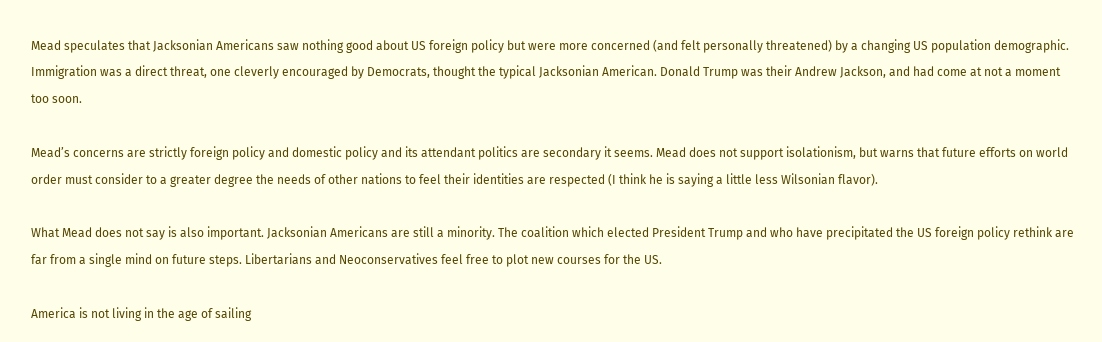Mead speculates that Jacksonian Americans saw nothing good about US foreign policy but were more concerned (and felt personally threatened) by a changing US population demographic. Immigration was a direct threat, one cleverly encouraged by Democrats, thought the typical Jacksonian American. Donald Trump was their Andrew Jackson, and had come at not a moment too soon.

Mead’s concerns are strictly foreign policy and domestic policy and its attendant politics are secondary it seems. Mead does not support isolationism, but warns that future efforts on world order must consider to a greater degree the needs of other nations to feel their identities are respected (I think he is saying a little less Wilsonian flavor).

What Mead does not say is also important. Jacksonian Americans are still a minority. The coalition which elected President Trump and who have precipitated the US foreign policy rethink are far from a single mind on future steps. Libertarians and Neoconservatives feel free to plot new courses for the US.

America is not living in the age of sailing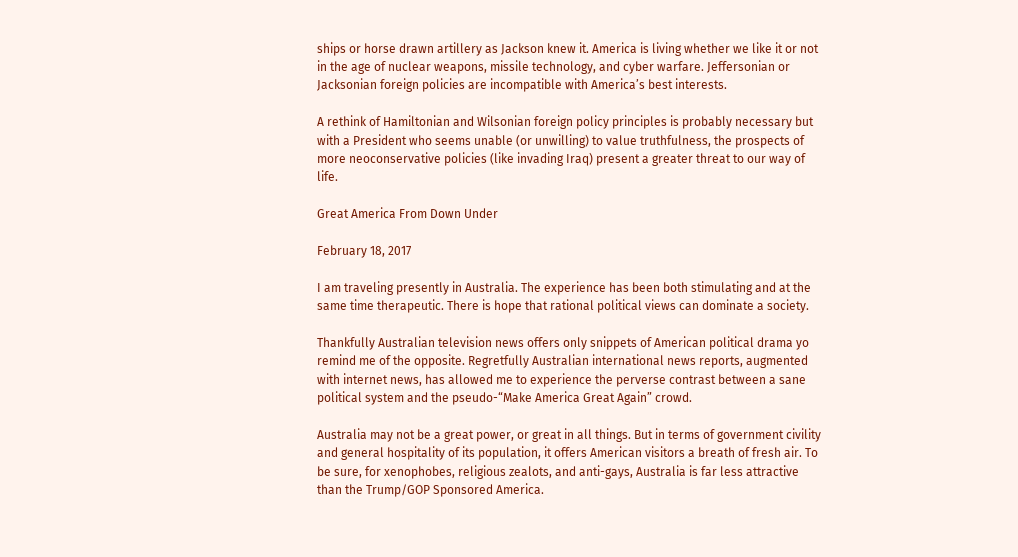ships or horse drawn artillery as Jackson knew it. America is living whether we like it or not in the age of nuclear weapons, missile technology, and cyber warfare. Jeffersonian or Jacksonian foreign policies are incompatible with America’s best interests.

A rethink of Hamiltonian and Wilsonian foreign policy principles is probably necessary but with a President who seems unable (or unwilling) to value truthfulness, the prospects of more neoconservative policies (like invading Iraq) present a greater threat to our way of life.

Great America From Down Under

February 18, 2017

I am traveling presently in Australia. The experience has been both stimulating and at the same time therapeutic. There is hope that rational political views can dominate a society.

Thankfully Australian television news offers only snippets of American political drama yo remind me of the opposite. Regretfully Australian international news reports, augmented with internet news, has allowed me to experience the perverse contrast between a sane political system and the pseudo-“Make America Great Again” crowd.

Australia may not be a great power, or great in all things. But in terms of government civility and general hospitality of its population, it offers American visitors a breath of fresh air. To be sure, for xenophobes, religious zealots, and anti-gays, Australia is far less attractive than the Trump/GOP Sponsored America.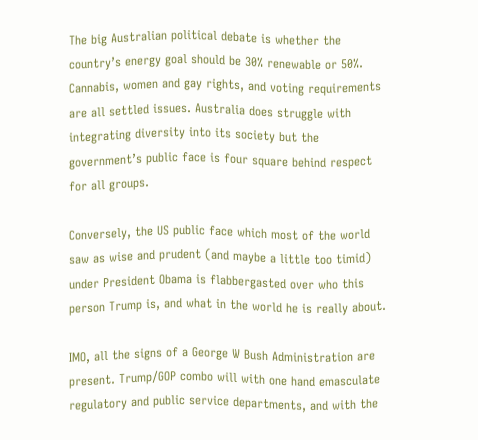The big Australian political debate is whether the country’s energy goal should be 30% renewable or 50%. Cannabis, women and gay rights, and voting requirements are all settled issues. Australia does struggle with integrating diversity into its society but the government’s public face is four square behind respect for all groups.

Conversely, the US public face which most of the world saw as wise and prudent (and maybe a little too timid) under President Obama is flabbergasted over who this person Trump is, and what in the world he is really about.

IMO, all the signs of a George W Bush Administration are present. Trump/GOP combo will with one hand emasculate regulatory and public service departments, and with the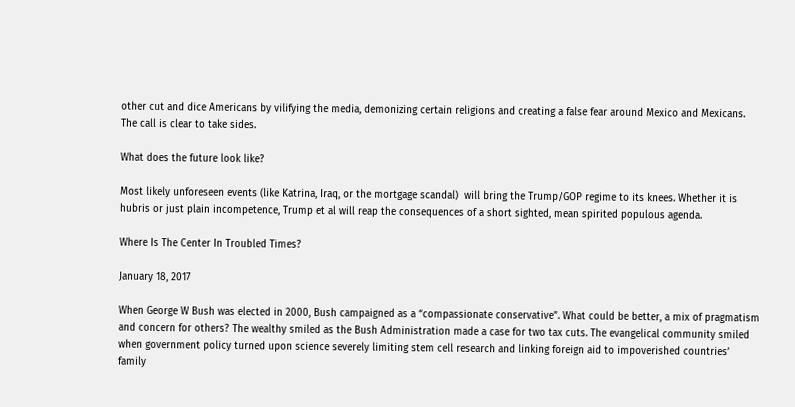other cut and dice Americans by vilifying the media, demonizing certain religions and creating a false fear around Mexico and Mexicans.  The call is clear to take sides.

What does the future look like?

Most likely unforeseen events (like Katrina, Iraq, or the mortgage scandal)  will bring the Trump/GOP regime to its knees. Whether it is hubris or just plain incompetence, Trump et al will reap the consequences of a short sighted, mean spirited populous agenda.

Where Is The Center In Troubled Times?

January 18, 2017

When George W Bush was elected in 2000, Bush campaigned as a “compassionate conservative”. What could be better, a mix of pragmatism and concern for others? The wealthy smiled as the Bush Administration made a case for two tax cuts. The evangelical community smiled when government policy turned upon science severely limiting stem cell research and linking foreign aid to impoverished countries’ family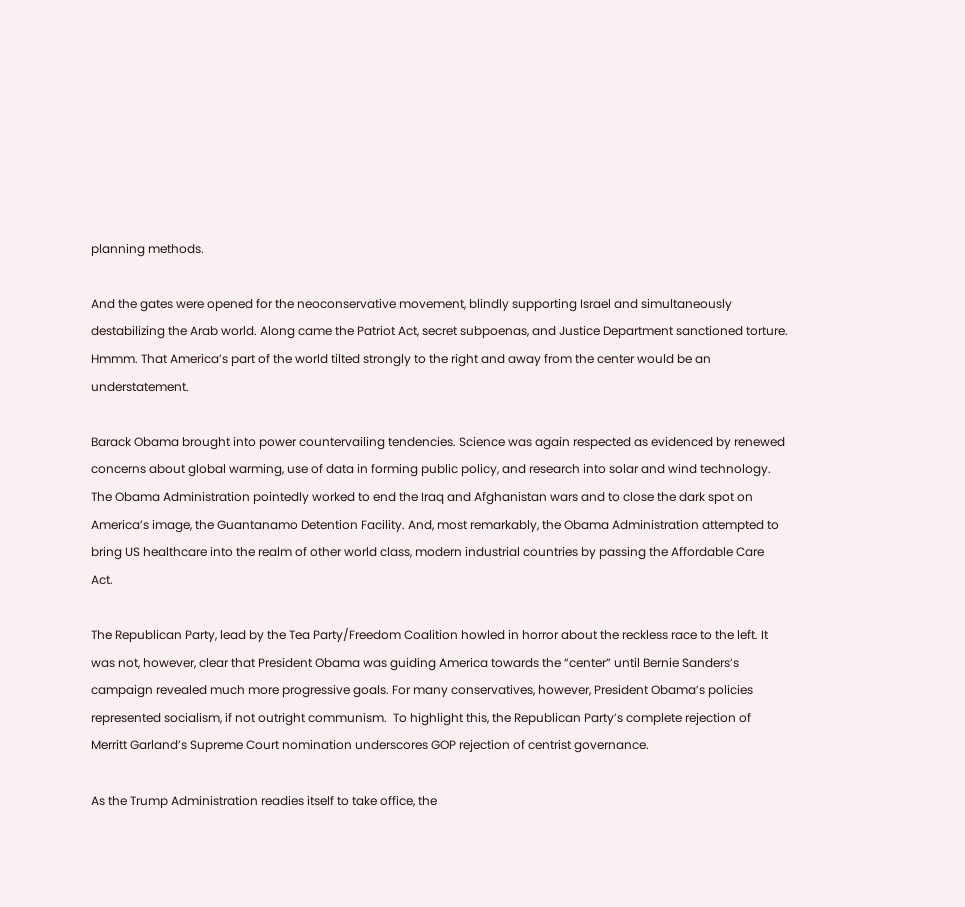planning methods.

And the gates were opened for the neoconservative movement, blindly supporting Israel and simultaneously destabilizing the Arab world. Along came the Patriot Act, secret subpoenas, and Justice Department sanctioned torture.  Hmmm. That America’s part of the world tilted strongly to the right and away from the center would be an understatement.

Barack Obama brought into power countervailing tendencies. Science was again respected as evidenced by renewed concerns about global warming, use of data in forming public policy, and research into solar and wind technology. The Obama Administration pointedly worked to end the Iraq and Afghanistan wars and to close the dark spot on America’s image, the Guantanamo Detention Facility. And, most remarkably, the Obama Administration attempted to bring US healthcare into the realm of other world class, modern industrial countries by passing the Affordable Care Act.

The Republican Party, lead by the Tea Party/Freedom Coalition howled in horror about the reckless race to the left. It was not, however, clear that President Obama was guiding America towards the “center” until Bernie Sanders’s campaign revealed much more progressive goals. For many conservatives, however, President Obama’s policies represented socialism, if not outright communism.  To highlight this, the Republican Party’s complete rejection of Merritt Garland’s Supreme Court nomination underscores GOP rejection of centrist governance.

As the Trump Administration readies itself to take office, the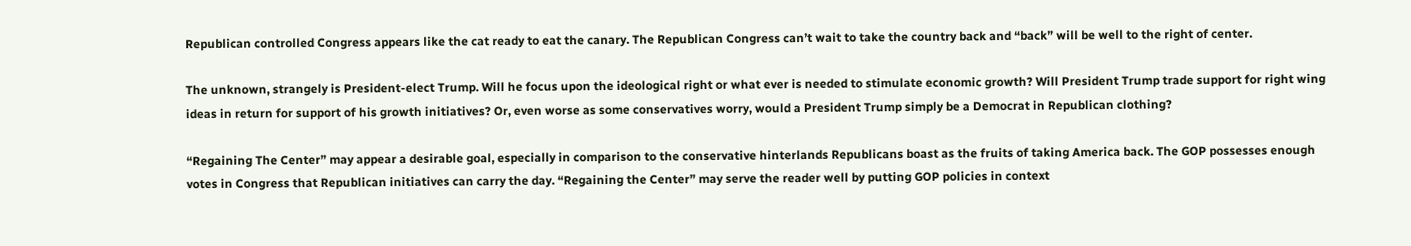Republican controlled Congress appears like the cat ready to eat the canary. The Republican Congress can’t wait to take the country back and “back” will be well to the right of center.

The unknown, strangely is President-elect Trump. Will he focus upon the ideological right or what ever is needed to stimulate economic growth? Will President Trump trade support for right wing ideas in return for support of his growth initiatives? Or, even worse as some conservatives worry, would a President Trump simply be a Democrat in Republican clothing?

“Regaining The Center” may appear a desirable goal, especially in comparison to the conservative hinterlands Republicans boast as the fruits of taking America back. The GOP possesses enough votes in Congress that Republican initiatives can carry the day. “Regaining the Center” may serve the reader well by putting GOP policies in context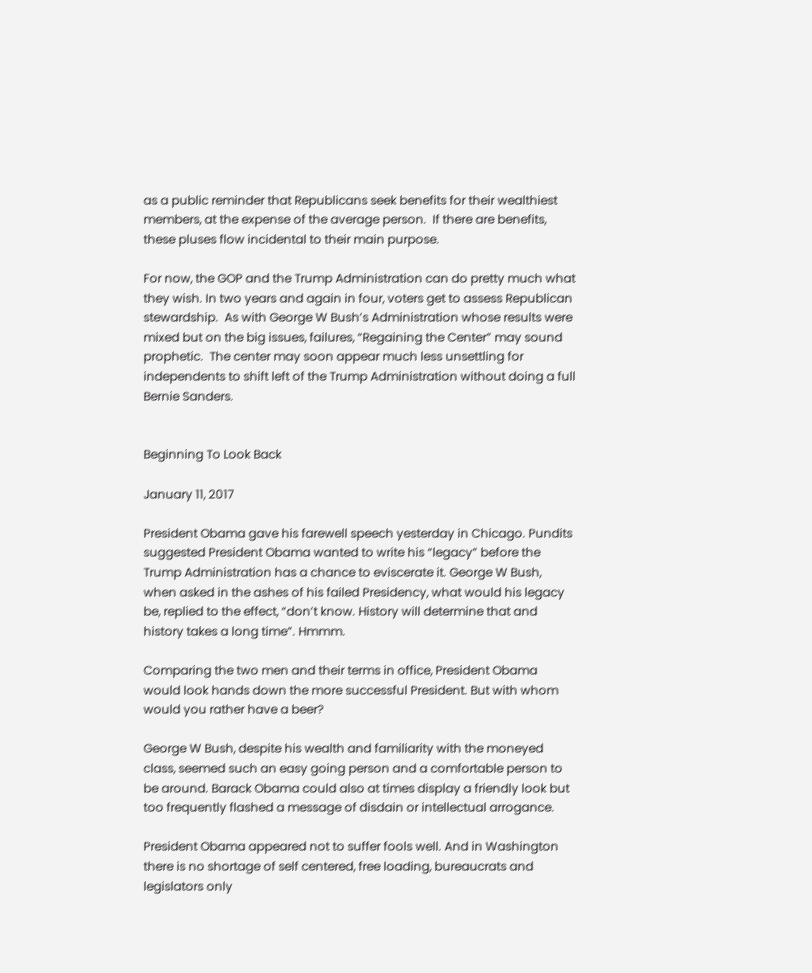as a public reminder that Republicans seek benefits for their wealthiest members, at the expense of the average person.  If there are benefits, these pluses flow incidental to their main purpose.

For now, the GOP and the Trump Administration can do pretty much what they wish. In two years and again in four, voters get to assess Republican stewardship.  As with George W Bush’s Administration whose results were mixed but on the big issues, failures, “Regaining the Center” may sound prophetic.  The center may soon appear much less unsettling for independents to shift left of the Trump Administration without doing a full Bernie Sanders.


Beginning To Look Back

January 11, 2017

President Obama gave his farewell speech yesterday in Chicago. Pundits suggested President Obama wanted to write his “legacy” before the Trump Administration has a chance to eviscerate it. George W Bush, when asked in the ashes of his failed Presidency, what would his legacy be, replied to the effect, “don’t know. History will determine that and history takes a long time”. Hmmm.

Comparing the two men and their terms in office, President Obama would look hands down the more successful President. But with whom would you rather have a beer?

George W Bush, despite his wealth and familiarity with the moneyed class, seemed such an easy going person and a comfortable person to be around. Barack Obama could also at times display a friendly look but too frequently flashed a message of disdain or intellectual arrogance.

President Obama appeared not to suffer fools well. And in Washington there is no shortage of self centered, free loading, bureaucrats and legislators only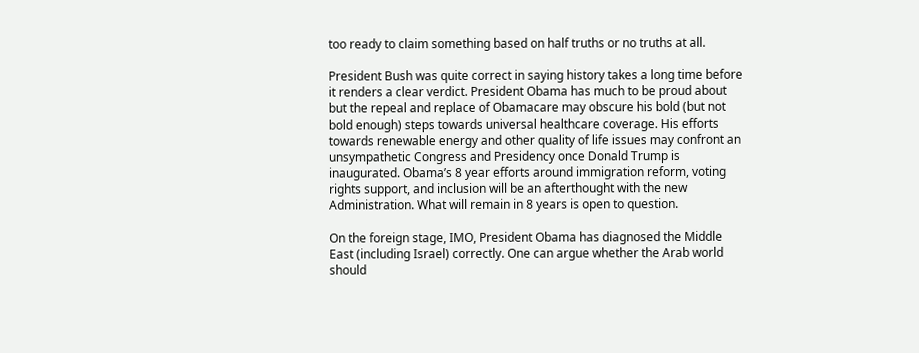too ready to claim something based on half truths or no truths at all.

President Bush was quite correct in saying history takes a long time before it renders a clear verdict. President Obama has much to be proud about but the repeal and replace of Obamacare may obscure his bold (but not bold enough) steps towards universal healthcare coverage. His efforts towards renewable energy and other quality of life issues may confront an unsympathetic Congress and Presidency once Donald Trump is inaugurated. Obama’s 8 year efforts around immigration reform, voting rights support, and inclusion will be an afterthought with the new Administration. What will remain in 8 years is open to question.

On the foreign stage, IMO, President Obama has diagnosed the Middle East (including Israel) correctly. One can argue whether the Arab world should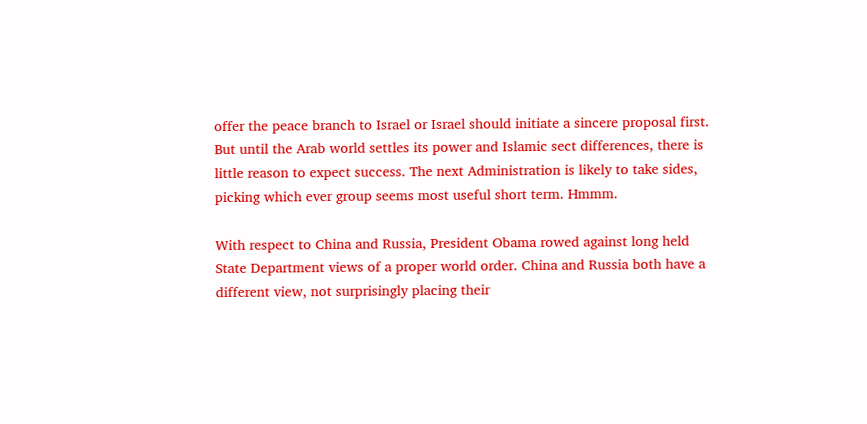offer the peace branch to Israel or Israel should initiate a sincere proposal first. But until the Arab world settles its power and Islamic sect differences, there is little reason to expect success. The next Administration is likely to take sides, picking which ever group seems most useful short term. Hmmm.

With respect to China and Russia, President Obama rowed against long held State Department views of a proper world order. China and Russia both have a different view, not surprisingly placing their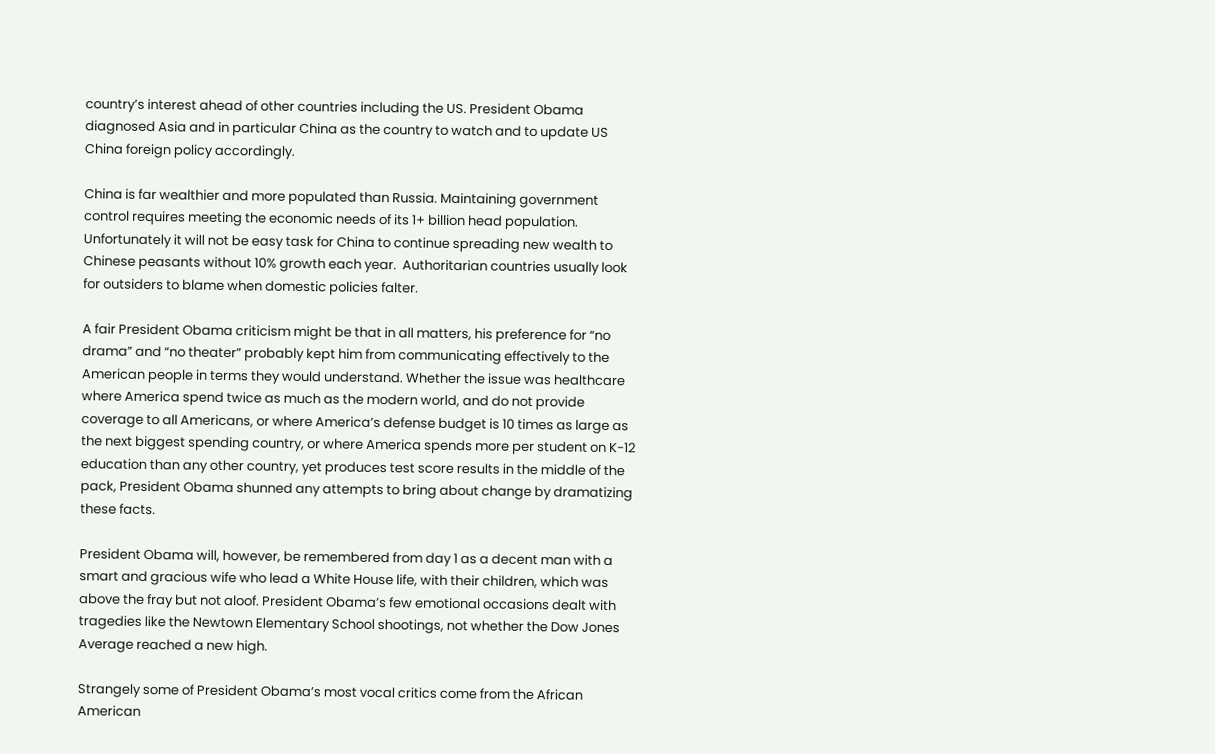country’s interest ahead of other countries including the US. President Obama diagnosed Asia and in particular China as the country to watch and to update US China foreign policy accordingly.

China is far wealthier and more populated than Russia. Maintaining government control requires meeting the economic needs of its 1+ billion head population.  Unfortunately it will not be easy task for China to continue spreading new wealth to Chinese peasants without 10% growth each year.  Authoritarian countries usually look for outsiders to blame when domestic policies falter.

A fair President Obama criticism might be that in all matters, his preference for “no drama” and “no theater” probably kept him from communicating effectively to the American people in terms they would understand. Whether the issue was healthcare where America spend twice as much as the modern world, and do not provide coverage to all Americans, or where America’s defense budget is 10 times as large as the next biggest spending country, or where America spends more per student on K-12 education than any other country, yet produces test score results in the middle of the pack, President Obama shunned any attempts to bring about change by dramatizing these facts.

President Obama will, however, be remembered from day 1 as a decent man with a smart and gracious wife who lead a White House life, with their children, which was above the fray but not aloof. President Obama’s few emotional occasions dealt with tragedies like the Newtown Elementary School shootings, not whether the Dow Jones Average reached a new high.

Strangely some of President Obama’s most vocal critics come from the African American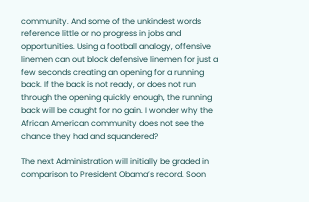community. And some of the unkindest words reference little or no progress in jobs and opportunities. Using a football analogy, offensive linemen can out block defensive linemen for just a few seconds creating an opening for a running back. If the back is not ready, or does not run through the opening quickly enough, the running back will be caught for no gain. I wonder why the African American community does not see the chance they had and squandered?

The next Administration will initially be graded in comparison to President Obama’s record. Soon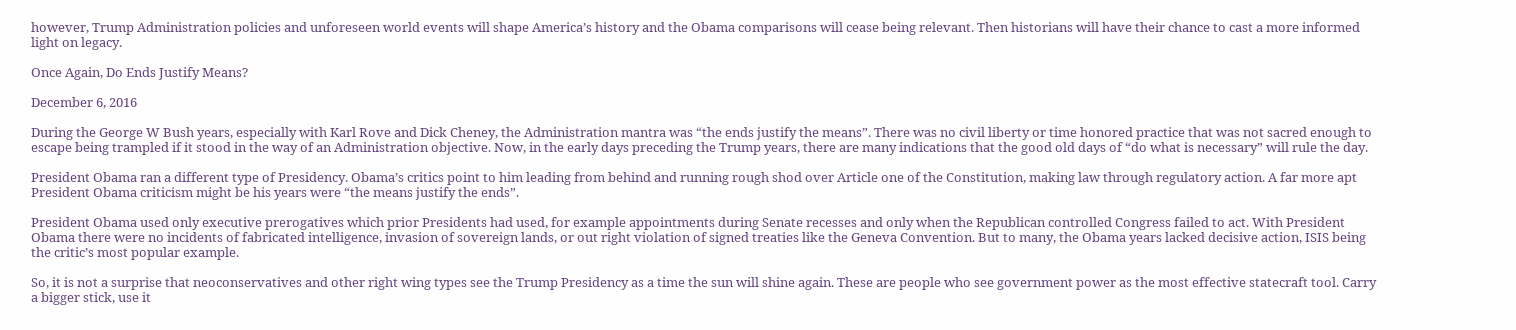however, Trump Administration policies and unforeseen world events will shape America’s history and the Obama comparisons will cease being relevant. Then historians will have their chance to cast a more informed light on legacy.

Once Again, Do Ends Justify Means?

December 6, 2016

During the George W Bush years, especially with Karl Rove and Dick Cheney, the Administration mantra was “the ends justify the means”. There was no civil liberty or time honored practice that was not sacred enough to escape being trampled if it stood in the way of an Administration objective. Now, in the early days preceding the Trump years, there are many indications that the good old days of “do what is necessary” will rule the day.

President Obama ran a different type of Presidency. Obama’s critics point to him leading from behind and running rough shod over Article one of the Constitution, making law through regulatory action. A far more apt President Obama criticism might be his years were “the means justify the ends”.

President Obama used only executive prerogatives which prior Presidents had used, for example appointments during Senate recesses and only when the Republican controlled Congress failed to act. With President Obama there were no incidents of fabricated intelligence, invasion of sovereign lands, or out right violation of signed treaties like the Geneva Convention. But to many, the Obama years lacked decisive action, ISIS being the critic’s most popular example.

So, it is not a surprise that neoconservatives and other right wing types see the Trump Presidency as a time the sun will shine again. These are people who see government power as the most effective statecraft tool. Carry a bigger stick, use it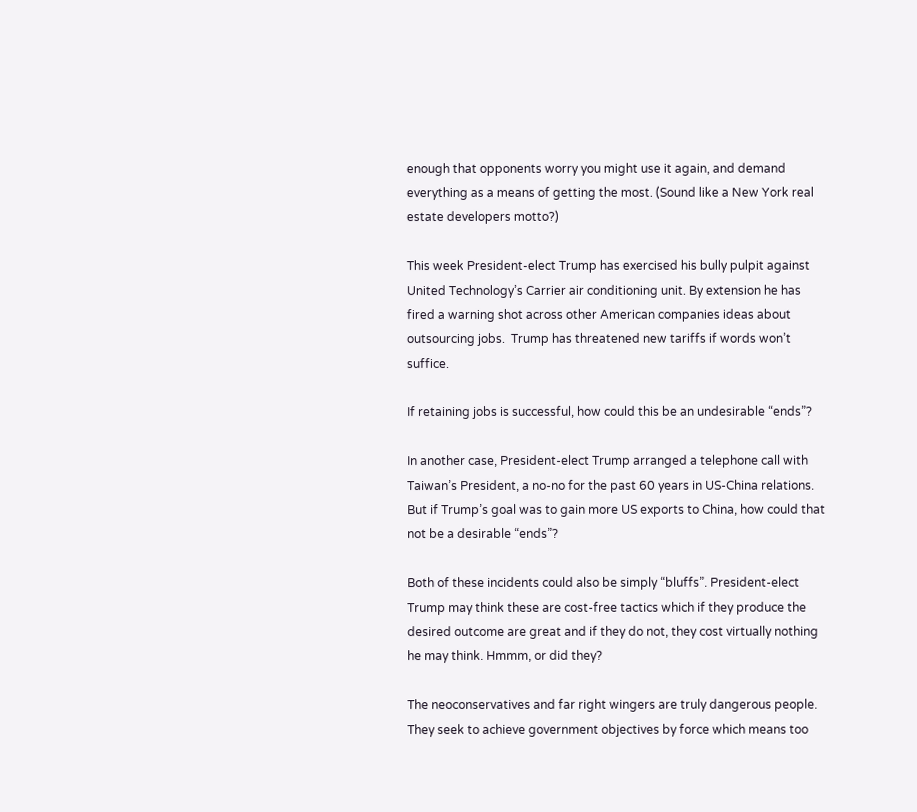enough that opponents worry you might use it again, and demand everything as a means of getting the most. (Sound like a New York real estate developers motto?)

This week President-elect Trump has exercised his bully pulpit against United Technology’s Carrier air conditioning unit. By extension he has fired a warning shot across other American companies ideas about outsourcing jobs.  Trump has threatened new tariffs if words won’t suffice.

If retaining jobs is successful, how could this be an undesirable “ends”?

In another case, President-elect Trump arranged a telephone call with Taiwan’s President, a no-no for the past 60 years in US-China relations. But if Trump’s goal was to gain more US exports to China, how could that not be a desirable “ends”?

Both of these incidents could also be simply “bluffs”. President-elect Trump may think these are cost-free tactics which if they produce the desired outcome are great and if they do not, they cost virtually nothing he may think. Hmmm, or did they?

The neoconservatives and far right wingers are truly dangerous people. They seek to achieve government objectives by force which means too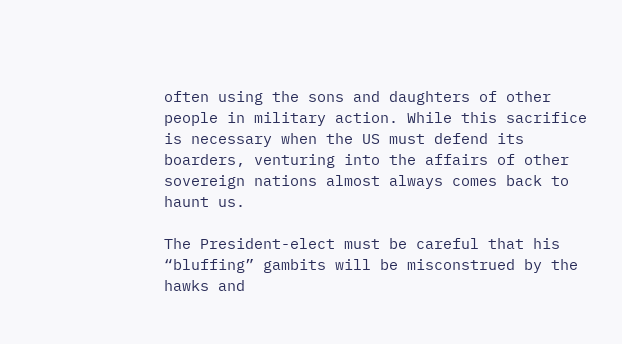often using the sons and daughters of other people in military action. While this sacrifice is necessary when the US must defend its boarders, venturing into the affairs of other sovereign nations almost always comes back to haunt us.

The President-elect must be careful that his “bluffing” gambits will be misconstrued by the hawks and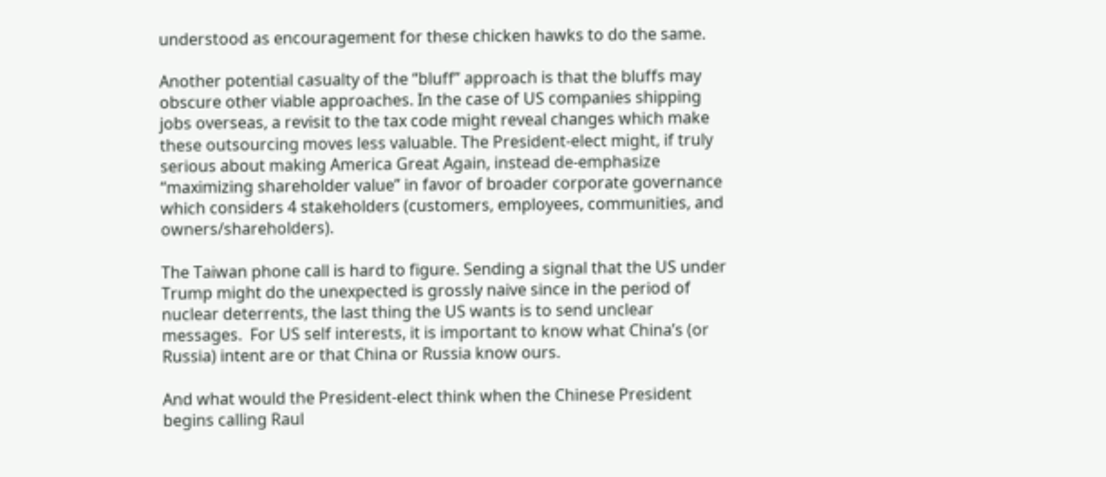understood as encouragement for these chicken hawks to do the same.

Another potential casualty of the “bluff” approach is that the bluffs may obscure other viable approaches. In the case of US companies shipping jobs overseas, a revisit to the tax code might reveal changes which make these outsourcing moves less valuable. The President-elect might, if truly serious about making America Great Again, instead de-emphasize “maximizing shareholder value” in favor of broader corporate governance which considers 4 stakeholders (customers, employees, communities, and owners/shareholders).

The Taiwan phone call is hard to figure. Sending a signal that the US under Trump might do the unexpected is grossly naive since in the period of nuclear deterrents, the last thing the US wants is to send unclear messages.  For US self interests, it is important to know what China’s (or Russia) intent are or that China or Russia know ours.

And what would the President-elect think when the Chinese President begins calling Raul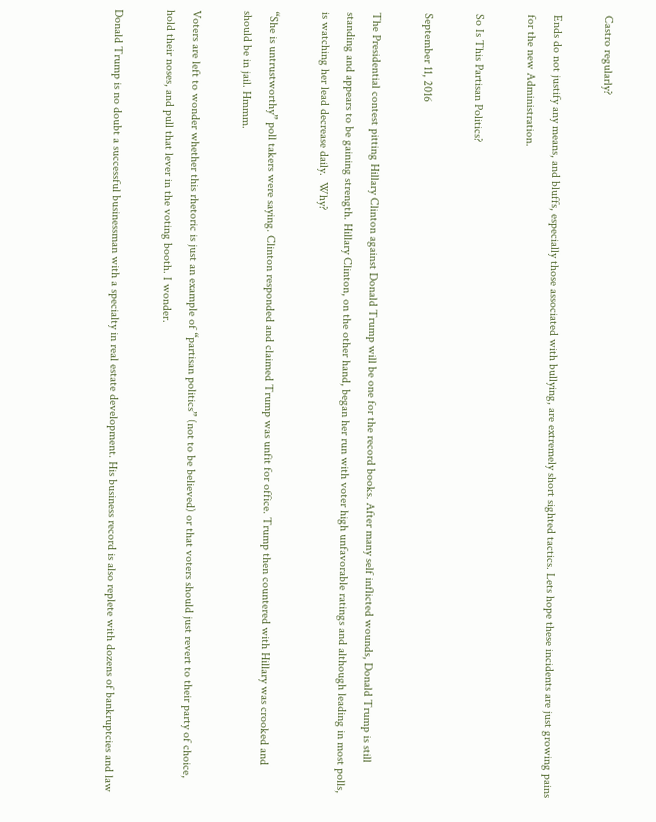Castro regularly?

Ends do not justify any means, and bluffs, especially those associated with bullying, are extremely short sighted tactics. Lets hope these incidents are just growing pains for the new Administration.

So Is This Partisan Politics?

September 11, 2016

The Presidential contest pitting Hillary Clinton against Donald Trump will be one for the record books. After many self inflicted wounds, Donald Trump is still standing and appears to be gaining strength. Hillary Clinton, on the other hand, began her run with voter high unfavorable ratings and although leading in most polls, is watching her lead decrease daily.  Why?

“She is untrustworthy” poll takers were saying. Clinton responded and claimed Trump was unfit for office. Trump then countered with Hillary was crooked and should be in jail. Hmmm.

Voters are left to wonder whether this rhetoric is just an example of “partisan politics” (not to be believed) or that voters should just revert to their party of choice, hold their noses, and pull that lever in the voting booth. I wonder.

Donald Trump is no doubt a successful businessman with a specialty in real estate development. His business record is also replete with dozens of bankruptcies and law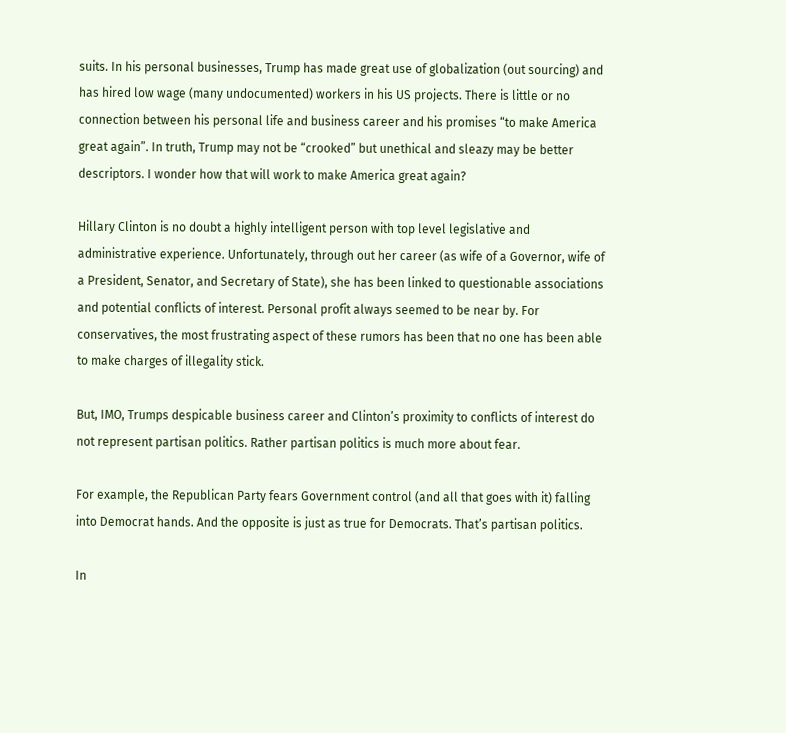suits. In his personal businesses, Trump has made great use of globalization (out sourcing) and has hired low wage (many undocumented) workers in his US projects. There is little or no connection between his personal life and business career and his promises “to make America great again”. In truth, Trump may not be “crooked” but unethical and sleazy may be better descriptors. I wonder how that will work to make America great again?

Hillary Clinton is no doubt a highly intelligent person with top level legislative and administrative experience. Unfortunately, through out her career (as wife of a Governor, wife of a President, Senator, and Secretary of State), she has been linked to questionable associations and potential conflicts of interest. Personal profit always seemed to be near by. For conservatives, the most frustrating aspect of these rumors has been that no one has been able to make charges of illegality stick.

But, IMO, Trumps despicable business career and Clinton’s proximity to conflicts of interest do not represent partisan politics. Rather partisan politics is much more about fear.

For example, the Republican Party fears Government control (and all that goes with it) falling into Democrat hands. And the opposite is just as true for Democrats. That’s partisan politics.

In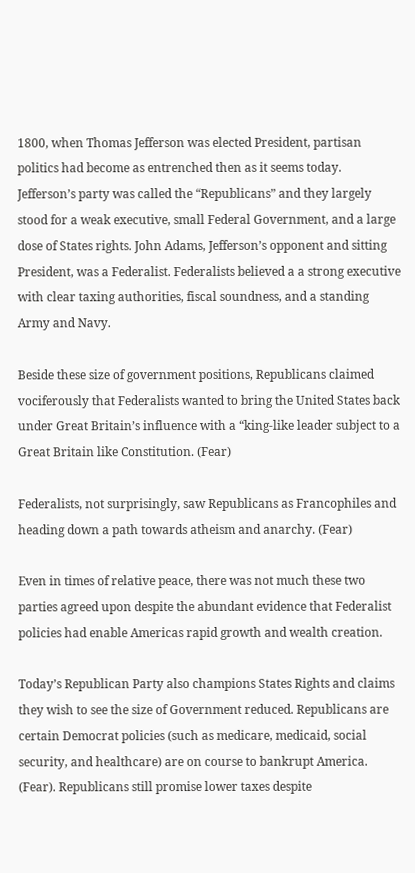1800, when Thomas Jefferson was elected President, partisan politics had become as entrenched then as it seems today. Jefferson’s party was called the “Republicans” and they largely stood for a weak executive, small Federal Government, and a large dose of States rights. John Adams, Jefferson’s opponent and sitting President, was a Federalist. Federalists believed a a strong executive with clear taxing authorities, fiscal soundness, and a standing Army and Navy.

Beside these size of government positions, Republicans claimed vociferously that Federalists wanted to bring the United States back under Great Britain’s influence with a “king-like leader subject to a Great Britain like Constitution. (Fear)

Federalists, not surprisingly, saw Republicans as Francophiles and heading down a path towards atheism and anarchy. (Fear)

Even in times of relative peace, there was not much these two parties agreed upon despite the abundant evidence that Federalist policies had enable Americas rapid growth and wealth creation.

Today’s Republican Party also champions States Rights and claims they wish to see the size of Government reduced. Republicans are certain Democrat policies (such as medicare, medicaid, social security, and healthcare) are on course to bankrupt America. (Fear). Republicans still promise lower taxes despite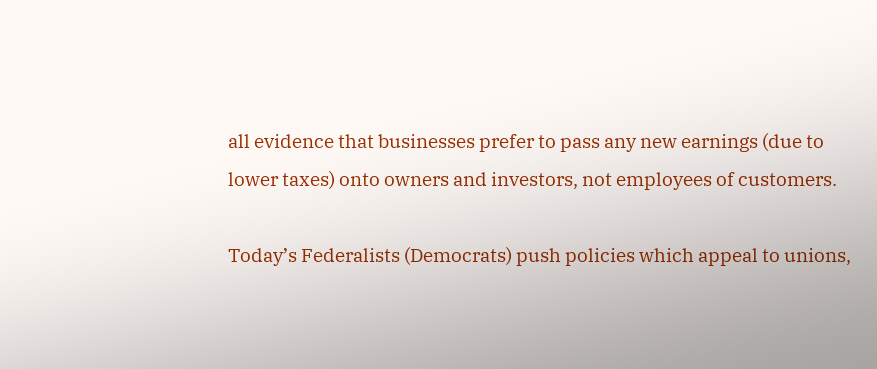all evidence that businesses prefer to pass any new earnings (due to lower taxes) onto owners and investors, not employees of customers.

Today’s Federalists (Democrats) push policies which appeal to unions,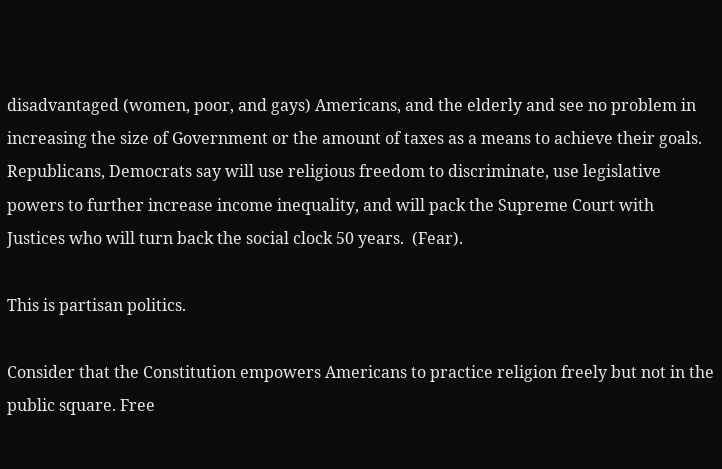disadvantaged (women, poor, and gays) Americans, and the elderly and see no problem in increasing the size of Government or the amount of taxes as a means to achieve their goals. Republicans, Democrats say will use religious freedom to discriminate, use legislative powers to further increase income inequality, and will pack the Supreme Court with Justices who will turn back the social clock 50 years.  (Fear).

This is partisan politics.

Consider that the Constitution empowers Americans to practice religion freely but not in the public square. Free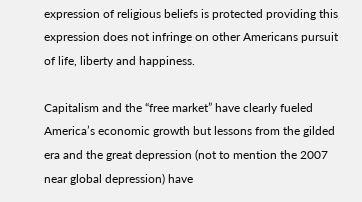expression of religious beliefs is protected providing this expression does not infringe on other Americans pursuit of life, liberty and happiness.

Capitalism and the “free market” have clearly fueled America’s economic growth but lessons from the gilded era and the great depression (not to mention the 2007 near global depression) have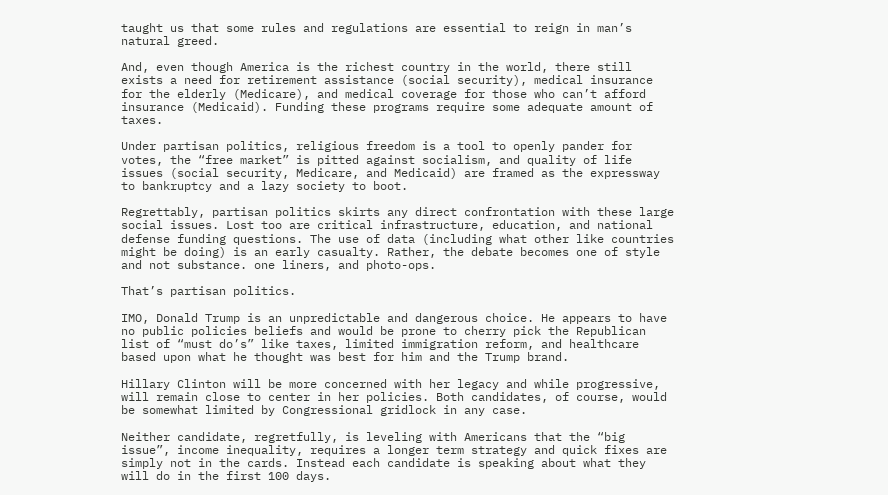taught us that some rules and regulations are essential to reign in man’s natural greed.

And, even though America is the richest country in the world, there still exists a need for retirement assistance (social security), medical insurance for the elderly (Medicare), and medical coverage for those who can’t afford insurance (Medicaid). Funding these programs require some adequate amount of taxes.

Under partisan politics, religious freedom is a tool to openly pander for votes, the “free market” is pitted against socialism, and quality of life issues (social security, Medicare, and Medicaid) are framed as the expressway to bankruptcy and a lazy society to boot.

Regrettably, partisan politics skirts any direct confrontation with these large social issues. Lost too are critical infrastructure, education, and national defense funding questions. The use of data (including what other like countries might be doing) is an early casualty. Rather, the debate becomes one of style and not substance. one liners, and photo-ops.

That’s partisan politics.

IMO, Donald Trump is an unpredictable and dangerous choice. He appears to have no public policies beliefs and would be prone to cherry pick the Republican list of “must do’s” like taxes, limited immigration reform, and healthcare based upon what he thought was best for him and the Trump brand.

Hillary Clinton will be more concerned with her legacy and while progressive, will remain close to center in her policies. Both candidates, of course, would be somewhat limited by Congressional gridlock in any case.

Neither candidate, regretfully, is leveling with Americans that the “big issue”, income inequality, requires a longer term strategy and quick fixes are simply not in the cards. Instead each candidate is speaking about what they will do in the first 100 days.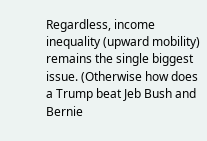Regardless, income inequality (upward mobility) remains the single biggest issue. (Otherwise how does a Trump beat Jeb Bush and Bernie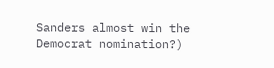Sanders almost win the Democrat nomination?)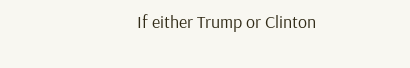If either Trump or Clinton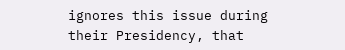ignores this issue during their Presidency, that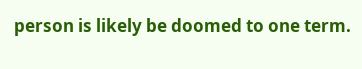person is likely be doomed to one term.